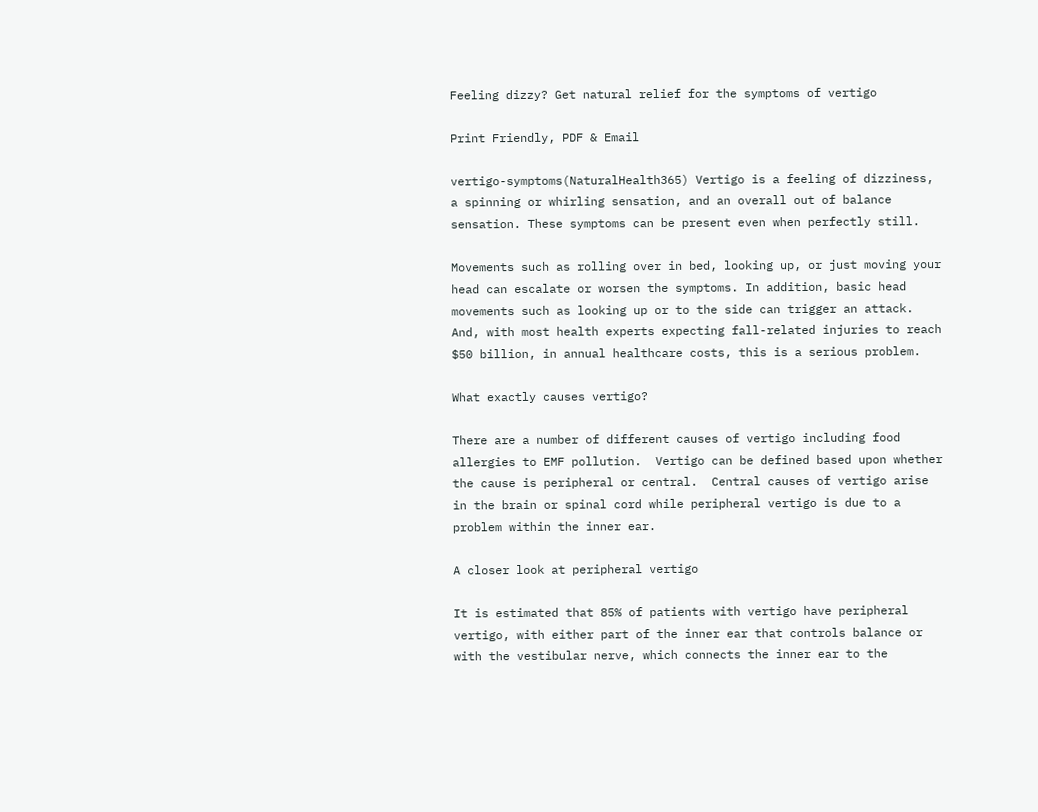Feeling dizzy? Get natural relief for the symptoms of vertigo

Print Friendly, PDF & Email

vertigo-symptoms(NaturalHealth365) Vertigo is a feeling of dizziness, a spinning or whirling sensation, and an overall out of balance sensation. These symptoms can be present even when perfectly still.

Movements such as rolling over in bed, looking up, or just moving your head can escalate or worsen the symptoms. In addition, basic head movements such as looking up or to the side can trigger an attack. And, with most health experts expecting fall-related injuries to reach $50 billion, in annual healthcare costs, this is a serious problem.

What exactly causes vertigo?

There are a number of different causes of vertigo including food allergies to EMF pollution.  Vertigo can be defined based upon whether the cause is peripheral or central.  Central causes of vertigo arise in the brain or spinal cord while peripheral vertigo is due to a problem within the inner ear.

A closer look at peripheral vertigo

It is estimated that 85% of patients with vertigo have peripheral vertigo, with either part of the inner ear that controls balance or with the vestibular nerve, which connects the inner ear to the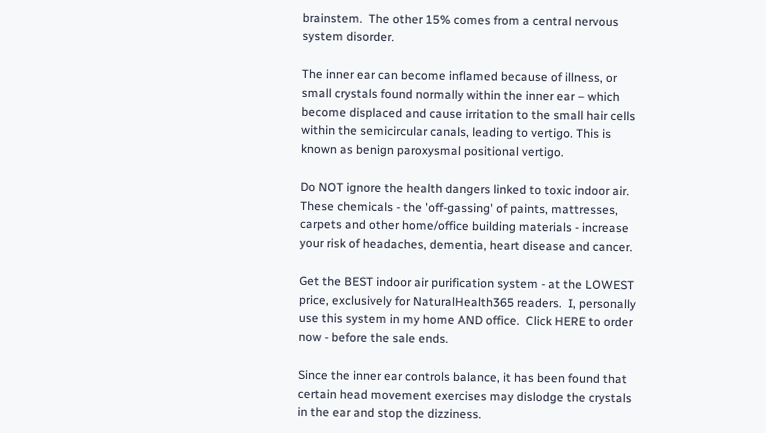brainstem.  The other 15% comes from a central nervous system disorder.

The inner ear can become inflamed because of illness, or small crystals found normally within the inner ear – which become displaced and cause irritation to the small hair cells within the semicircular canals, leading to vertigo. This is known as benign paroxysmal positional vertigo.

Do NOT ignore the health dangers linked to toxic indoor air.  These chemicals - the 'off-gassing' of paints, mattresses, carpets and other home/office building materials - increase your risk of headaches, dementia, heart disease and cancer.

Get the BEST indoor air purification system - at the LOWEST price, exclusively for NaturalHealth365 readers.  I, personally use this system in my home AND office.  Click HERE to order now - before the sale ends.

Since the inner ear controls balance, it has been found that certain head movement exercises may dislodge the crystals in the ear and stop the dizziness.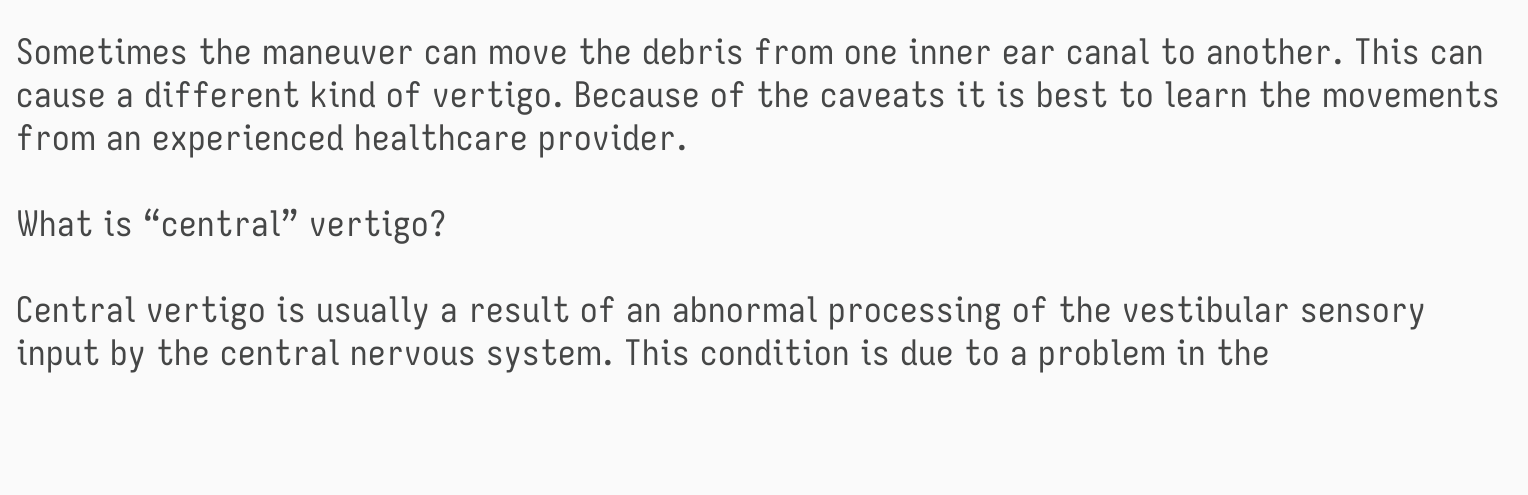Sometimes the maneuver can move the debris from one inner ear canal to another. This can cause a different kind of vertigo. Because of the caveats it is best to learn the movements from an experienced healthcare provider.

What is “central” vertigo?

Central vertigo is usually a result of an abnormal processing of the vestibular sensory input by the central nervous system. This condition is due to a problem in the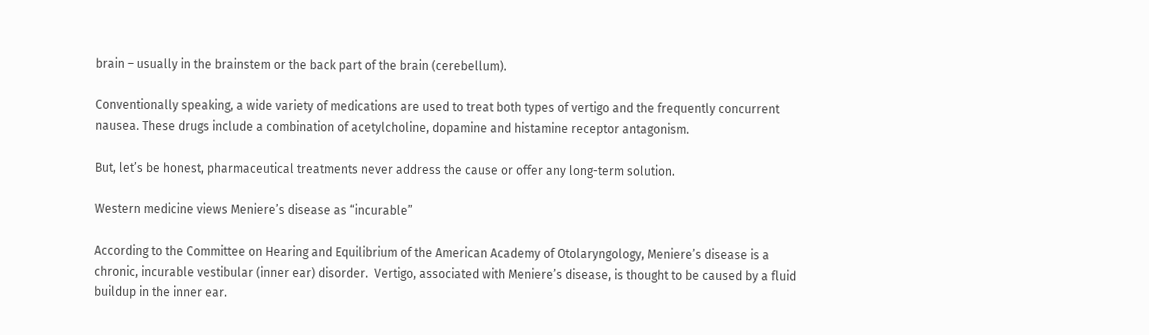brain – usually in the brainstem or the back part of the brain (cerebellum).

Conventionally speaking, a wide variety of medications are used to treat both types of vertigo and the frequently concurrent nausea. These drugs include a combination of acetylcholine, dopamine and histamine receptor antagonism.

But, let’s be honest, pharmaceutical treatments never address the cause or offer any long-term solution.

Western medicine views Meniere’s disease as “incurable”

According to the Committee on Hearing and Equilibrium of the American Academy of Otolaryngology, Meniere’s disease is a chronic, incurable vestibular (inner ear) disorder.  Vertigo, associated with Meniere’s disease, is thought to be caused by a fluid buildup in the inner ear.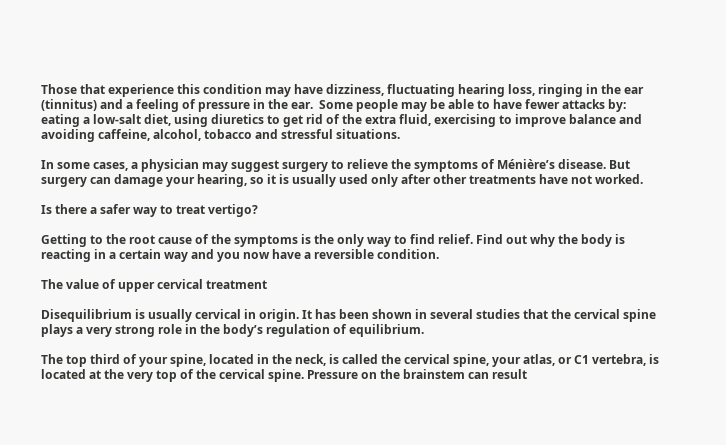Those that experience this condition may have dizziness, fluctuating hearing loss, ringing in the ear (tinnitus) and a feeling of pressure in the ear.  Some people may be able to have fewer attacks by: eating a low-salt diet, using diuretics to get rid of the extra fluid, exercising to improve balance and avoiding caffeine, alcohol, tobacco and stressful situations.

In some cases, a physician may suggest surgery to relieve the symptoms of Ménière’s disease. But surgery can damage your hearing, so it is usually used only after other treatments have not worked.

Is there a safer way to treat vertigo?

Getting to the root cause of the symptoms is the only way to find relief. Find out why the body is reacting in a certain way and you now have a reversible condition.

The value of upper cervical treatment

Disequilibrium is usually cervical in origin. It has been shown in several studies that the cervical spine plays a very strong role in the body’s regulation of equilibrium.

The top third of your spine, located in the neck, is called the cervical spine, your atlas, or C1 vertebra, is located at the very top of the cervical spine. Pressure on the brainstem can result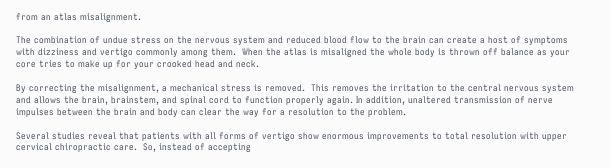from an atlas misalignment.

The combination of undue stress on the nervous system and reduced blood flow to the brain can create a host of symptoms with dizziness and vertigo commonly among them.  When the atlas is misaligned the whole body is thrown off balance as your core tries to make up for your crooked head and neck.

By correcting the misalignment, a mechanical stress is removed.  This removes the irritation to the central nervous system and allows the brain, brainstem, and spinal cord to function properly again. In addition, unaltered transmission of nerve impulses between the brain and body can clear the way for a resolution to the problem.

Several studies reveal that patients with all forms of vertigo show enormous improvements to total resolution with upper cervical chiropractic care.  So, instead of accepting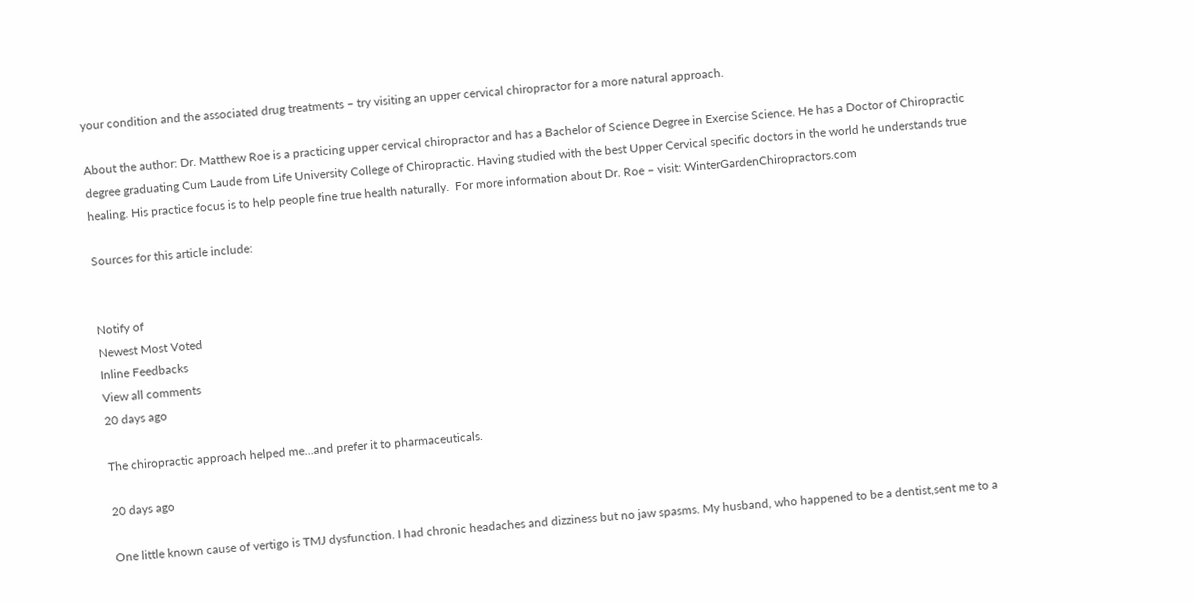your condition and the associated drug treatments – try visiting an upper cervical chiropractor for a more natural approach.

About the author: Dr. Matthew Roe is a practicing upper cervical chiropractor and has a Bachelor of Science Degree in Exercise Science. He has a Doctor of Chiropractic degree graduating Cum Laude from Life University College of Chiropractic. Having studied with the best Upper Cervical specific doctors in the world he understands true healing. His practice focus is to help people fine true health naturally.  For more information about Dr. Roe – visit: WinterGardenChiropractors.com

Sources for this article include:


Notify of
Newest Most Voted
Inline Feedbacks
View all comments
20 days ago

The chiropractic approach helped me…and prefer it to pharmaceuticals.

20 days ago

One little known cause of vertigo is TMJ dysfunction. I had chronic headaches and dizziness but no jaw spasms. My husband, who happened to be a dentist,sent me to a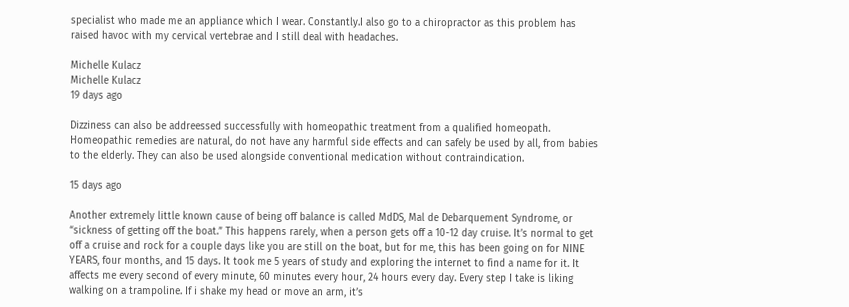specialist who made me an appliance which I wear. Constantly.I also go to a chiropractor as this problem has raised havoc with my cervical vertebrae and I still deal with headaches.

Michelle Kulacz
Michelle Kulacz
19 days ago

Dizziness can also be addreessed successfully with homeopathic treatment from a qualified homeopath. Homeopathic remedies are natural, do not have any harmful side effects and can safely be used by all, from babies to the elderly. They can also be used alongside conventional medication without contraindication.

15 days ago

Another extremely little known cause of being off balance is called MdDS, Mal de Debarquement Syndrome, or “sickness of getting off the boat.” This happens rarely, when a person gets off a 10-12 day cruise. It’s normal to get off a cruise and rock for a couple days like you are still on the boat, but for me, this has been going on for NINE YEARS, four months, and 15 days. It took me 5 years of study and exploring the internet to find a name for it. It affects me every second of every minute, 60 minutes every hour, 24 hours every day. Every step I take is liking walking on a trampoline. If i shake my head or move an arm, it’s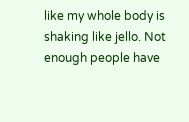like my whole body is shaking like jello. Not enough people have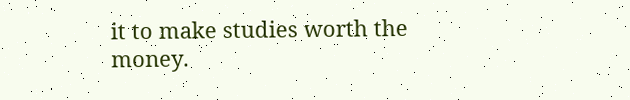it to make studies worth the money.